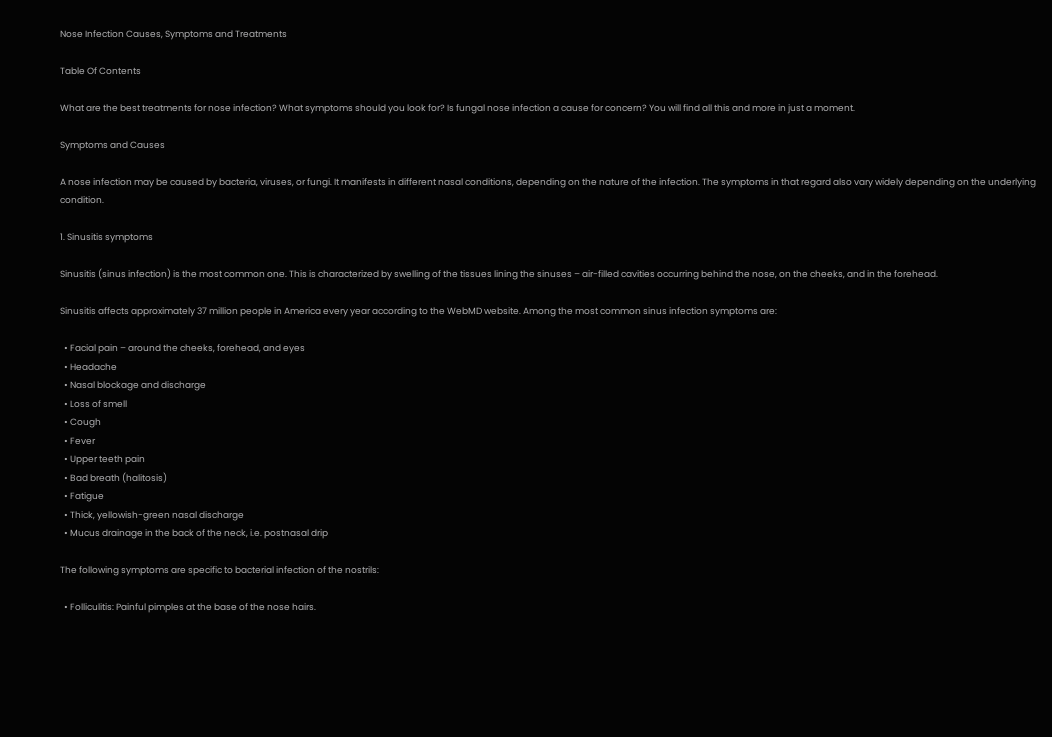Nose Infection Causes, Symptoms and Treatments

Table Of Contents

What are the best treatments for nose infection? What symptoms should you look for? Is fungal nose infection a cause for concern? You will find all this and more in just a moment.

Symptoms and Causes

A nose infection may be caused by bacteria, viruses, or fungi. It manifests in different nasal conditions, depending on the nature of the infection. The symptoms in that regard also vary widely depending on the underlying condition.

1. Sinusitis symptoms

Sinusitis (sinus infection) is the most common one. This is characterized by swelling of the tissues lining the sinuses – air-filled cavities occurring behind the nose, on the cheeks, and in the forehead.

Sinusitis affects approximately 37 million people in America every year according to the WebMD website. Among the most common sinus infection symptoms are:

  • Facial pain – around the cheeks, forehead, and eyes
  • Headache
  • Nasal blockage and discharge
  • Loss of smell
  • Cough
  • Fever
  • Upper teeth pain
  • Bad breath (halitosis)
  • Fatigue
  • Thick, yellowish-green nasal discharge
  • Mucus drainage in the back of the neck, i.e. postnasal drip

The following symptoms are specific to bacterial infection of the nostrils:

  • Folliculitis: Painful pimples at the base of the nose hairs.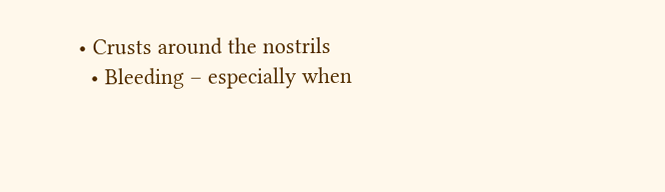• Crusts around the nostrils
  • Bleeding – especially when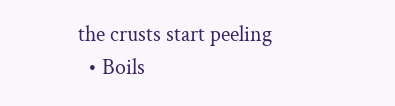the crusts start peeling
  • Boils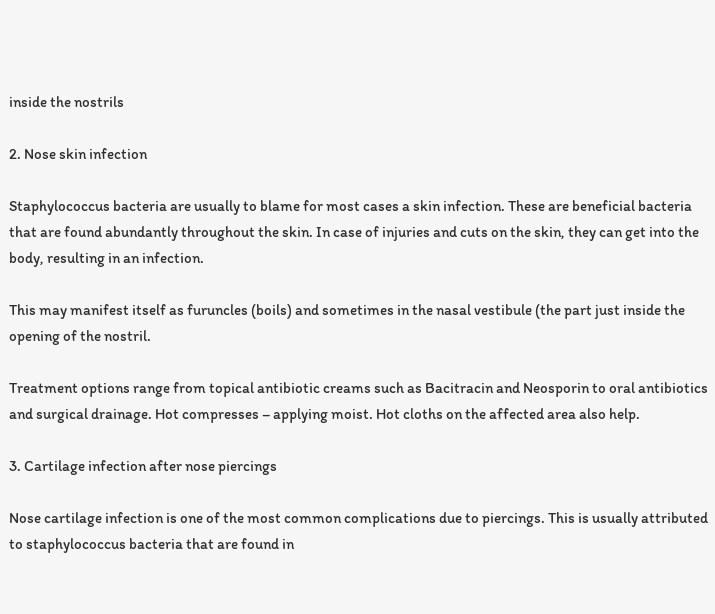inside the nostrils

2. Nose skin infection

Staphylococcus bacteria are usually to blame for most cases a skin infection. These are beneficial bacteria that are found abundantly throughout the skin. In case of injuries and cuts on the skin, they can get into the body, resulting in an infection.

This may manifest itself as furuncles (boils) and sometimes in the nasal vestibule (the part just inside the opening of the nostril.

Treatment options range from topical antibiotic creams such as Bacitracin and Neosporin to oral antibiotics and surgical drainage. Hot compresses – applying moist. Hot cloths on the affected area also help.

3. Cartilage infection after nose piercings

Nose cartilage infection is one of the most common complications due to piercings. This is usually attributed to staphylococcus bacteria that are found in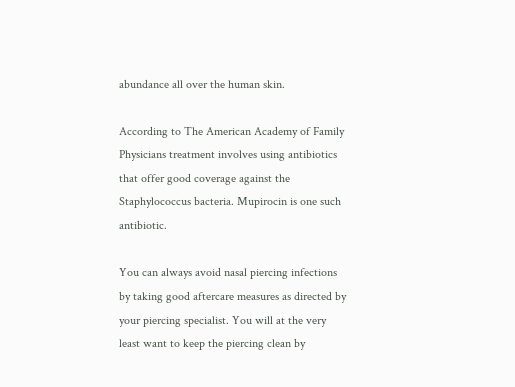abundance all over the human skin.

According to The American Academy of Family Physicians treatment involves using antibiotics that offer good coverage against the Staphylococcus bacteria. Mupirocin is one such antibiotic.

You can always avoid nasal piercing infections by taking good aftercare measures as directed by your piercing specialist. You will at the very least want to keep the piercing clean by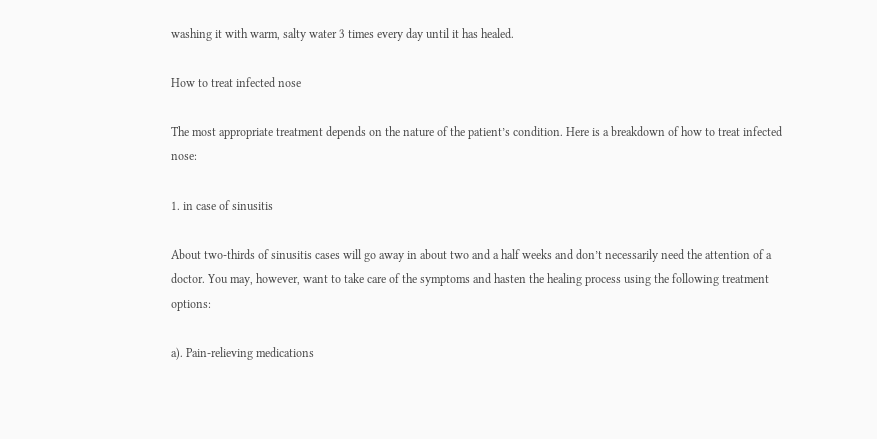washing it with warm, salty water 3 times every day until it has healed.

How to treat infected nose

The most appropriate treatment depends on the nature of the patient’s condition. Here is a breakdown of how to treat infected nose:

1. in case of sinusitis

About two-thirds of sinusitis cases will go away in about two and a half weeks and don’t necessarily need the attention of a doctor. You may, however, want to take care of the symptoms and hasten the healing process using the following treatment options:

a). Pain-relieving medications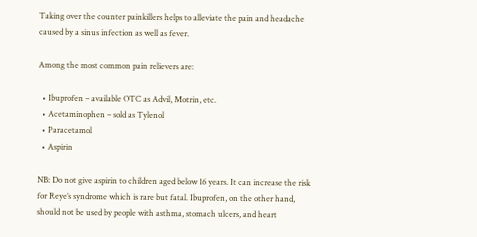Taking over the counter painkillers helps to alleviate the pain and headache caused by a sinus infection as well as fever.

Among the most common pain relievers are:

  • Ibuprofen – available OTC as Advil, Motrin, etc.
  • Acetaminophen – sold as Tylenol
  • Paracetamol
  • Aspirin

NB: Do not give aspirin to children aged below 16 years. It can increase the risk for Reye’s syndrome which is rare but fatal. Ibuprofen, on the other hand, should not be used by people with asthma, stomach ulcers, and heart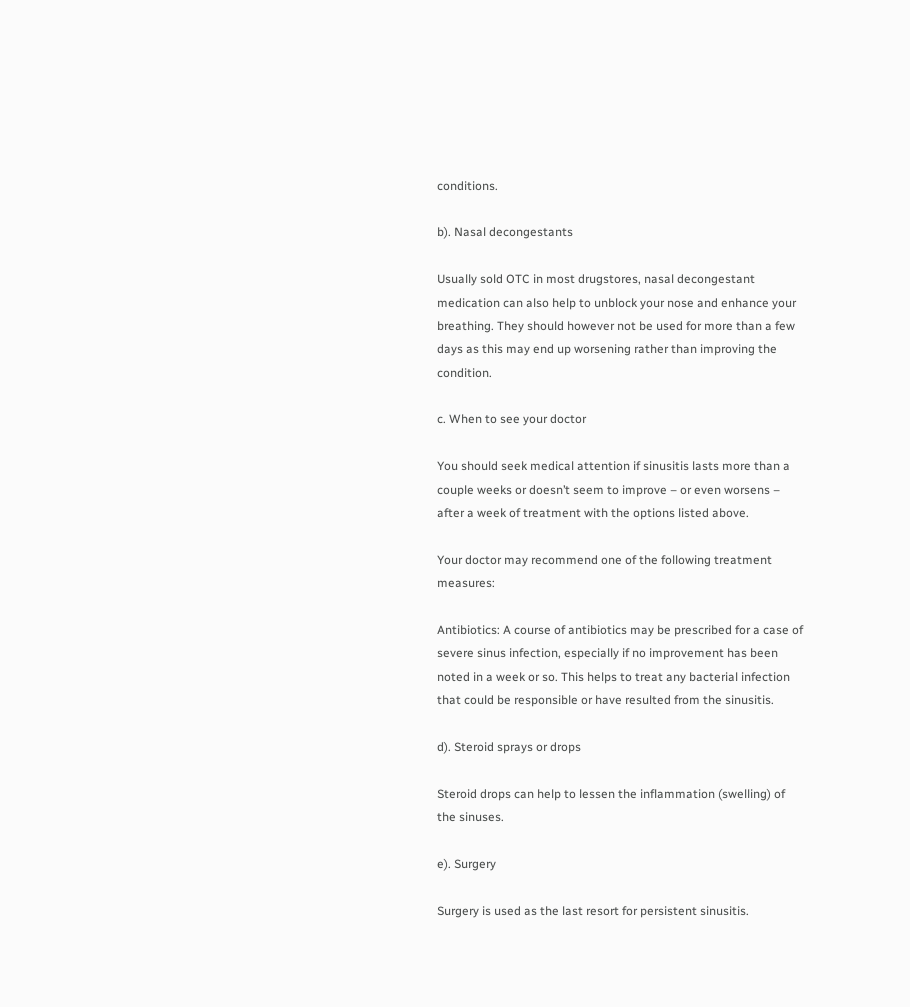conditions.

b). Nasal decongestants

Usually sold OTC in most drugstores, nasal decongestant medication can also help to unblock your nose and enhance your breathing. They should however not be used for more than a few days as this may end up worsening rather than improving the condition.

c. When to see your doctor

You should seek medical attention if sinusitis lasts more than a couple weeks or doesn’t seem to improve – or even worsens – after a week of treatment with the options listed above.

Your doctor may recommend one of the following treatment measures:

Antibiotics: A course of antibiotics may be prescribed for a case of severe sinus infection, especially if no improvement has been noted in a week or so. This helps to treat any bacterial infection that could be responsible or have resulted from the sinusitis.

d). Steroid sprays or drops

Steroid drops can help to lessen the inflammation (swelling) of the sinuses.

e). Surgery

Surgery is used as the last resort for persistent sinusitis.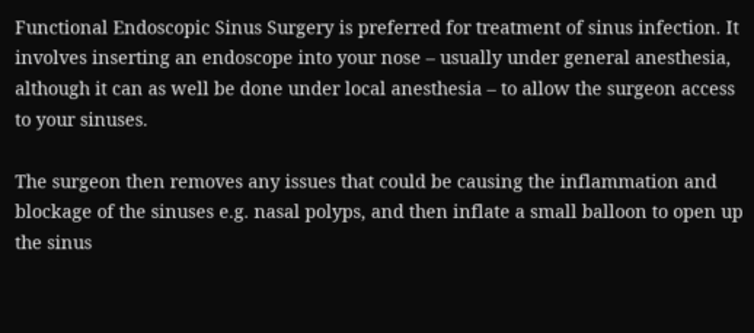Functional Endoscopic Sinus Surgery is preferred for treatment of sinus infection. It involves inserting an endoscope into your nose – usually under general anesthesia, although it can as well be done under local anesthesia – to allow the surgeon access to your sinuses.

The surgeon then removes any issues that could be causing the inflammation and blockage of the sinuses e.g. nasal polyps, and then inflate a small balloon to open up the sinus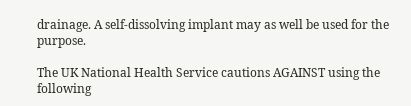drainage. A self-dissolving implant may as well be used for the purpose.

The UK National Health Service cautions AGAINST using the following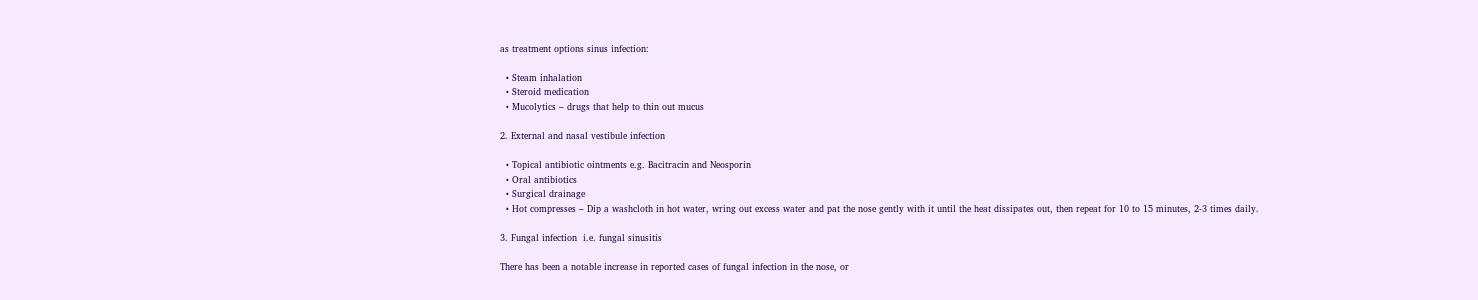as treatment options sinus infection:

  • Steam inhalation
  • Steroid medication
  • Mucolytics – drugs that help to thin out mucus

2. External and nasal vestibule infection

  • Topical antibiotic ointments e.g. Bacitracin and Neosporin
  • Oral antibiotics
  • Surgical drainage
  • Hot compresses – Dip a washcloth in hot water, wring out excess water and pat the nose gently with it until the heat dissipates out, then repeat for 10 to 15 minutes, 2-3 times daily.

3. Fungal infection  i.e. fungal sinusitis

There has been a notable increase in reported cases of fungal infection in the nose, or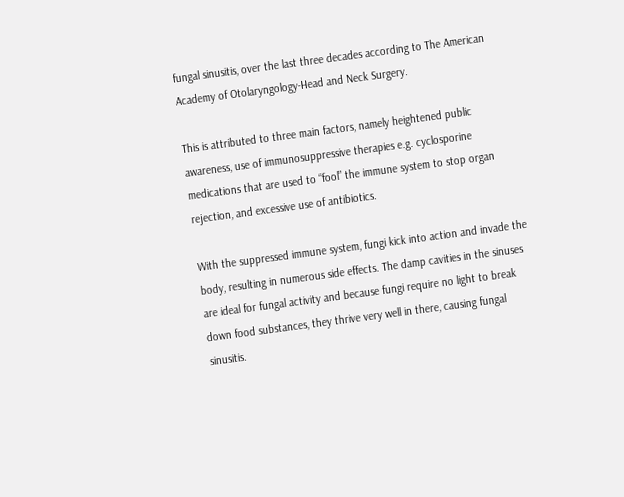fungal sinusitis, over the last three decades according to The American Academy of Otolaryngology-Head and Neck Surgery.

This is attributed to three main factors, namely heightened public awareness, use of immunosuppressive therapies e.g. cyclosporine medications that are used to “fool” the immune system to stop organ rejection, and excessive use of antibiotics.

With the suppressed immune system, fungi kick into action and invade the body, resulting in numerous side effects. The damp cavities in the sinuses are ideal for fungal activity and because fungi require no light to break down food substances, they thrive very well in there, causing fungal sinusitis.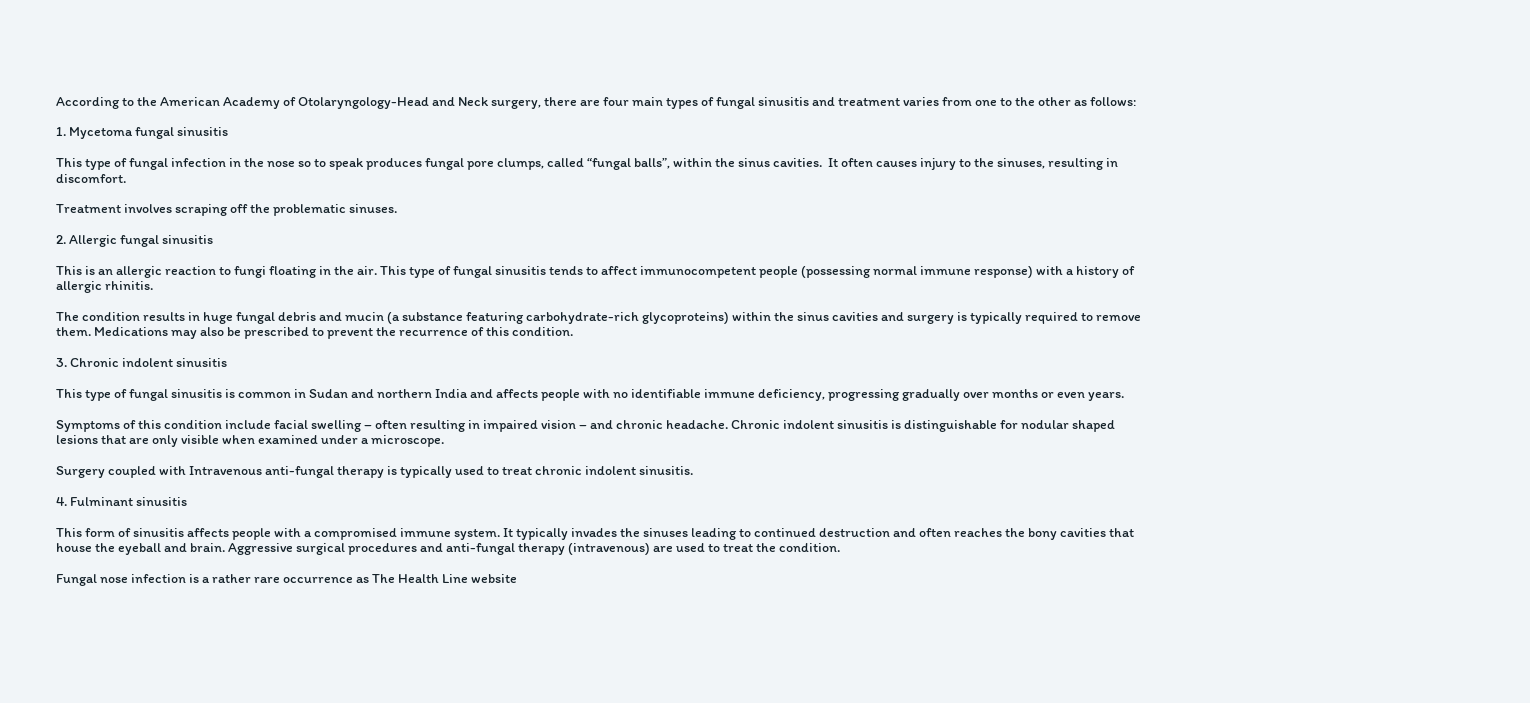According to the American Academy of Otolaryngology-Head and Neck surgery, there are four main types of fungal sinusitis and treatment varies from one to the other as follows:

1. Mycetoma fungal sinusitis

This type of fungal infection in the nose so to speak produces fungal pore clumps, called “fungal balls”, within the sinus cavities.  It often causes injury to the sinuses, resulting in discomfort.

Treatment involves scraping off the problematic sinuses.

2. Allergic fungal sinusitis

This is an allergic reaction to fungi floating in the air. This type of fungal sinusitis tends to affect immunocompetent people (possessing normal immune response) with a history of allergic rhinitis.

The condition results in huge fungal debris and mucin (a substance featuring carbohydrate-rich glycoproteins) within the sinus cavities and surgery is typically required to remove them. Medications may also be prescribed to prevent the recurrence of this condition.

3. Chronic indolent sinusitis

This type of fungal sinusitis is common in Sudan and northern India and affects people with no identifiable immune deficiency, progressing gradually over months or even years.

Symptoms of this condition include facial swelling – often resulting in impaired vision – and chronic headache. Chronic indolent sinusitis is distinguishable for nodular shaped lesions that are only visible when examined under a microscope.

Surgery coupled with Intravenous anti-fungal therapy is typically used to treat chronic indolent sinusitis.

4. Fulminant sinusitis

This form of sinusitis affects people with a compromised immune system. It typically invades the sinuses leading to continued destruction and often reaches the bony cavities that house the eyeball and brain. Aggressive surgical procedures and anti-fungal therapy (intravenous) are used to treat the condition.

Fungal nose infection is a rather rare occurrence as The Health Line website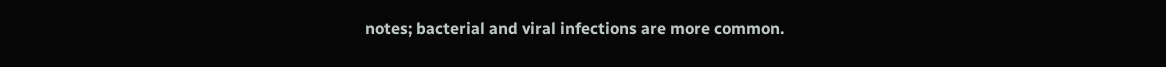notes; bacterial and viral infections are more common.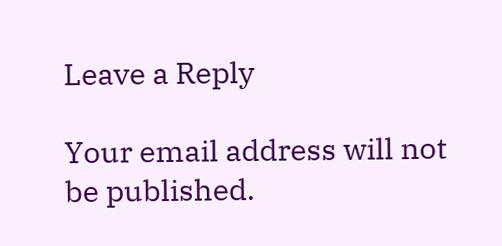Leave a Reply

Your email address will not be published.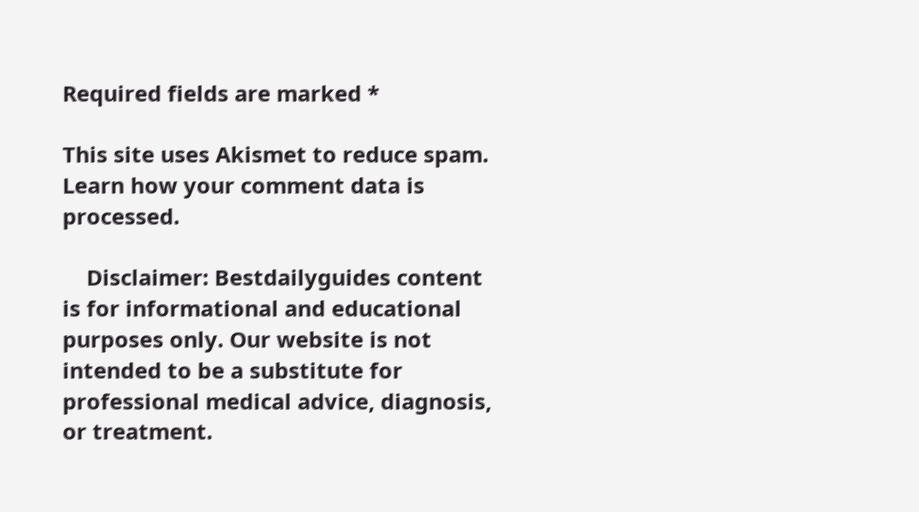Required fields are marked *

This site uses Akismet to reduce spam. Learn how your comment data is processed.

    Disclaimer: Bestdailyguides content is for informational and educational purposes only. Our website is not intended to be a substitute for professional medical advice, diagnosis, or treatment.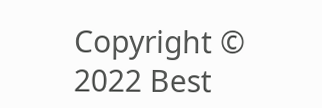Copyright © 2022 Best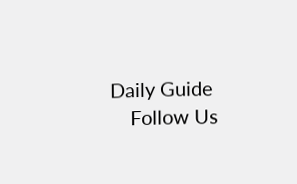Daily Guide
    Follow Us